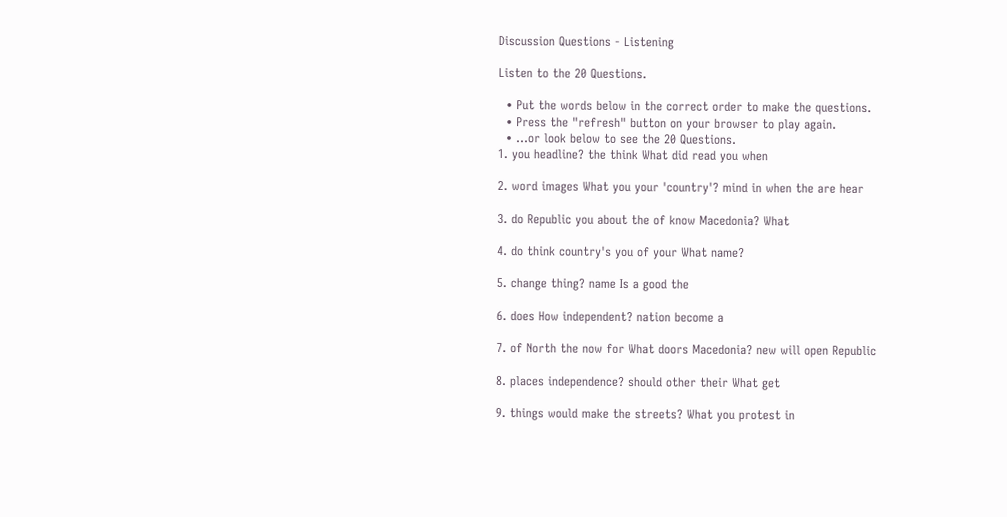Discussion Questions - Listening

Listen to the 20 Questions.

  • Put the words below in the correct order to make the questions.
  • Press the "refresh" button on your browser to play again.
  • ...or look below to see the 20 Questions.
1. you headline? the think What did read you when

2. word images What you your 'country'? mind in when the are hear

3. do Republic you about the of know Macedonia? What

4. do think country's you of your What name?

5. change thing? name Is a good the

6. does How independent? nation become a

7. of North the now for What doors Macedonia? new will open Republic

8. places independence? should other their What get

9. things would make the streets? What you protest in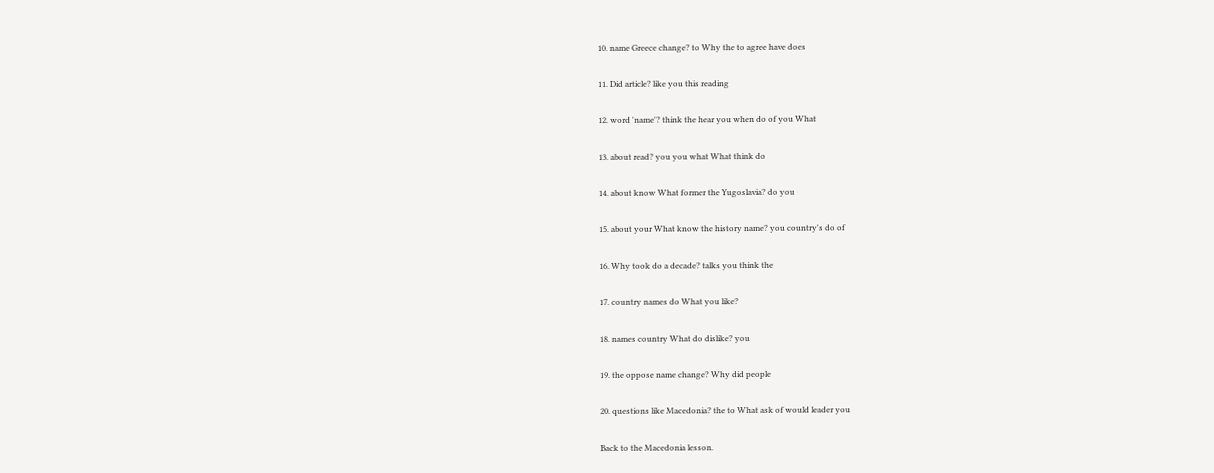10. name Greece change? to Why the to agree have does

11. Did article? like you this reading

12. word 'name'? think the hear you when do of you What

13. about read? you you what What think do

14. about know What former the Yugoslavia? do you

15. about your What know the history name? you country's do of

16. Why took do a decade? talks you think the

17. country names do What you like?

18. names country What do dislike? you

19. the oppose name change? Why did people

20. questions like Macedonia? the to What ask of would leader you

Back to the Macedonia lesson.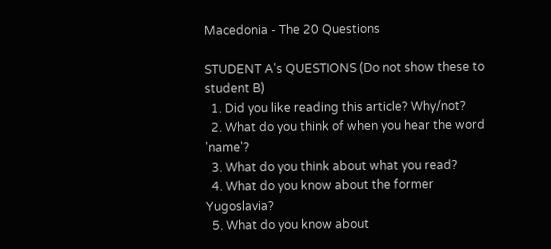Macedonia - The 20 Questions

STUDENT A's QUESTIONS (Do not show these to student B)
  1. Did you like reading this article? Why/not?
  2. What do you think of when you hear the word 'name'?
  3. What do you think about what you read?
  4. What do you know about the former Yugoslavia?
  5. What do you know about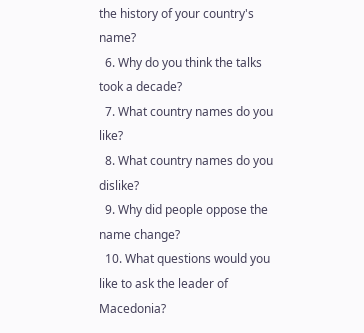the history of your country's name?
  6. Why do you think the talks took a decade?
  7. What country names do you like?
  8. What country names do you dislike?
  9. Why did people oppose the name change?
  10. What questions would you like to ask the leader of Macedonia?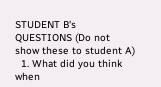STUDENT B's QUESTIONS (Do not show these to student A)
  1. What did you think when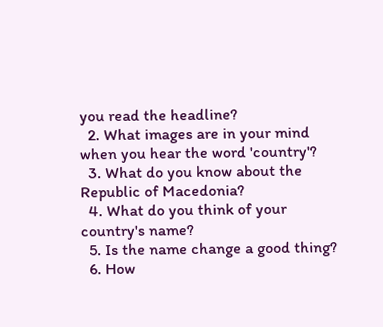you read the headline?
  2. What images are in your mind when you hear the word 'country'?
  3. What do you know about the Republic of Macedonia?
  4. What do you think of your country's name?
  5. Is the name change a good thing?
  6. How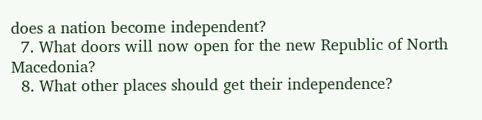does a nation become independent?
  7. What doors will now open for the new Republic of North Macedonia?
  8. What other places should get their independence?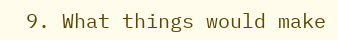9. What things would make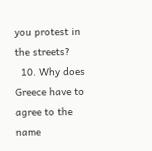you protest in the streets?
  10. Why does Greece have to agree to the name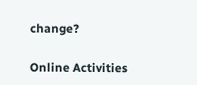change?

Online Activities